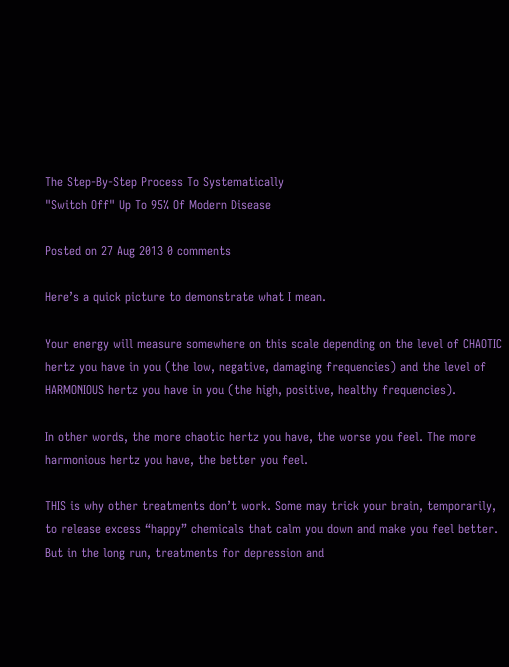The Step-By-Step Process To Systematically
"Switch Off" Up To 95% Of Modern Disease

Posted on 27 Aug 2013 0 comments

Here’s a quick picture to demonstrate what I mean.

Your energy will measure somewhere on this scale depending on the level of CHAOTIC hertz you have in you (the low, negative, damaging frequencies) and the level of HARMONIOUS hertz you have in you (the high, positive, healthy frequencies).

In other words, the more chaotic hertz you have, the worse you feel. The more harmonious hertz you have, the better you feel.

THIS is why other treatments don’t work. Some may trick your brain, temporarily, to release excess “happy” chemicals that calm you down and make you feel better. But in the long run, treatments for depression and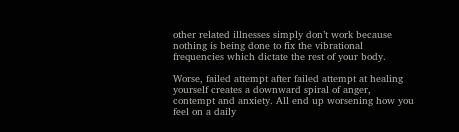other related illnesses simply don’t work because nothing is being done to fix the vibrational frequencies which dictate the rest of your body.

Worse, failed attempt after failed attempt at healing yourself creates a downward spiral of anger, contempt and anxiety. All end up worsening how you feel on a daily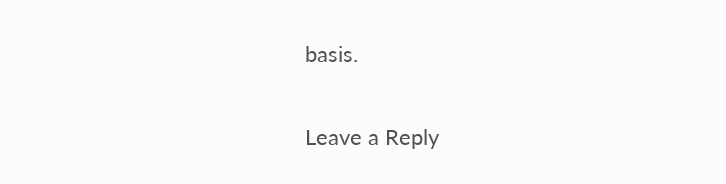basis.

Leave a Reply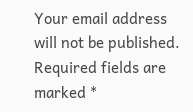Your email address will not be published. Required fields are marked *